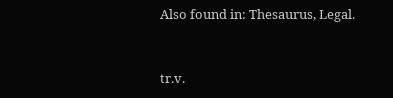Also found in: Thesaurus, Legal.


tr.v.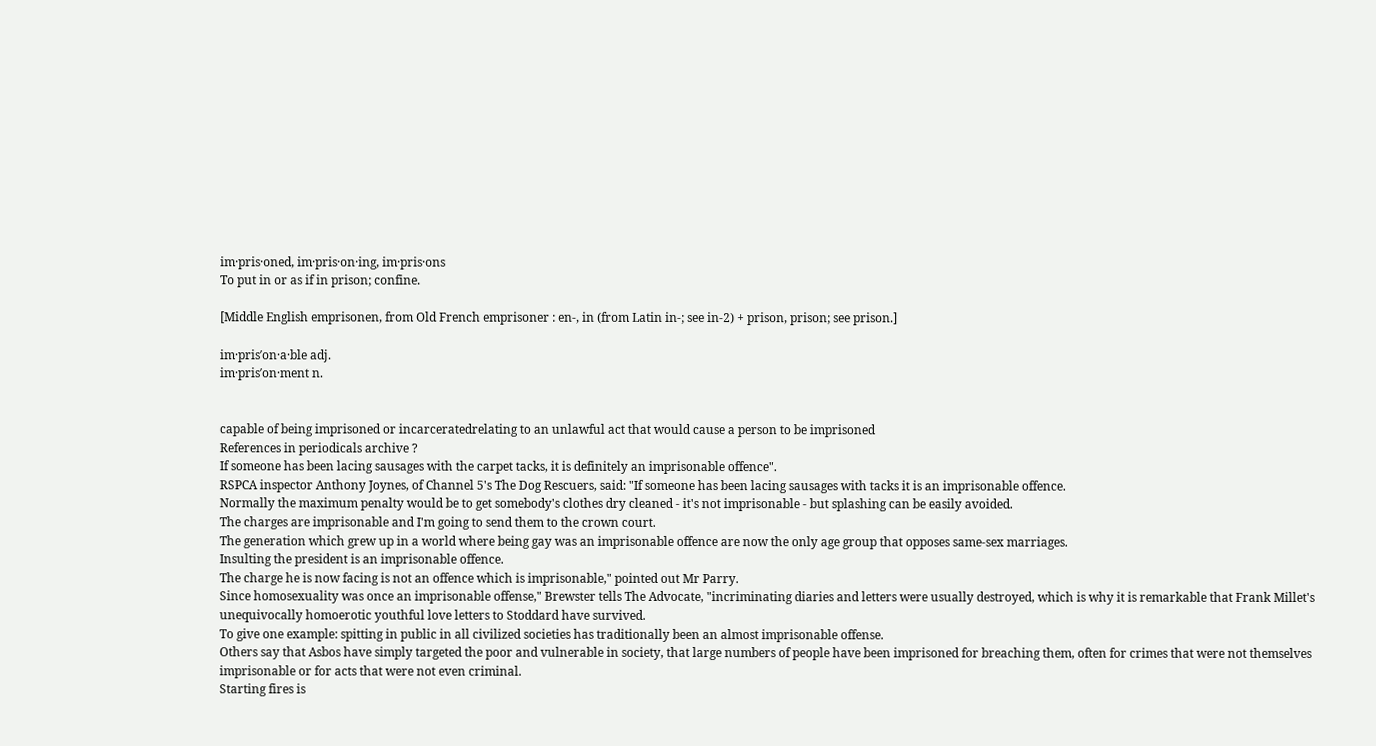im·pris·oned, im·pris·on·ing, im·pris·ons
To put in or as if in prison; confine.

[Middle English emprisonen, from Old French emprisoner : en-, in (from Latin in-; see in-2) + prison, prison; see prison.]

im·pris′on·a·ble adj.
im·pris′on·ment n.


capable of being imprisoned or incarceratedrelating to an unlawful act that would cause a person to be imprisoned
References in periodicals archive ?
If someone has been lacing sausages with the carpet tacks, it is definitely an imprisonable offence".
RSPCA inspector Anthony Joynes, of Channel 5's The Dog Rescuers, said: "If someone has been lacing sausages with tacks it is an imprisonable offence.
Normally the maximum penalty would be to get somebody's clothes dry cleaned - it's not imprisonable - but splashing can be easily avoided.
The charges are imprisonable and I'm going to send them to the crown court.
The generation which grew up in a world where being gay was an imprisonable offence are now the only age group that opposes same-sex marriages.
Insulting the president is an imprisonable offence.
The charge he is now facing is not an offence which is imprisonable," pointed out Mr Parry.
Since homosexuality was once an imprisonable offense," Brewster tells The Advocate, "incriminating diaries and letters were usually destroyed, which is why it is remarkable that Frank Millet's unequivocally homoerotic youthful love letters to Stoddard have survived.
To give one example: spitting in public in all civilized societies has traditionally been an almost imprisonable offense.
Others say that Asbos have simply targeted the poor and vulnerable in society, that large numbers of people have been imprisoned for breaching them, often for crimes that were not themselves imprisonable or for acts that were not even criminal.
Starting fires is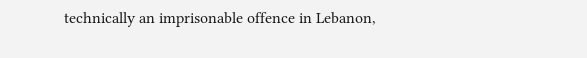technically an imprisonable offence in Lebanon,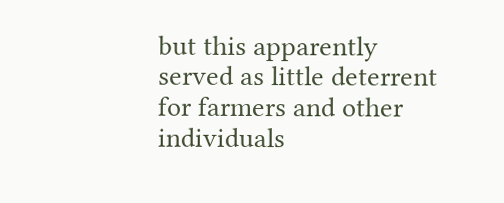but this apparently served as little deterrent for farmers and other individuals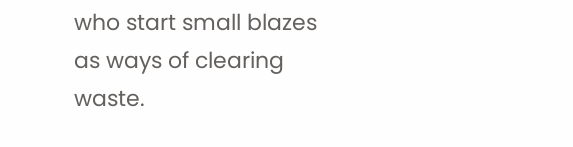who start small blazes as ways of clearing waste.